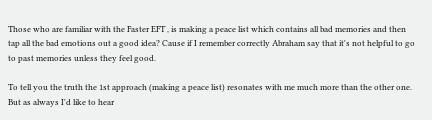Those who are familiar with the Faster EFT , is making a peace list which contains all bad memories and then tap all the bad emotions out a good idea? Cause if I remember correctly Abraham say that it's not helpful to go to past memories unless they feel good.

To tell you the truth the 1st approach (making a peace list) resonates with me much more than the other one. But as always I'd like to hear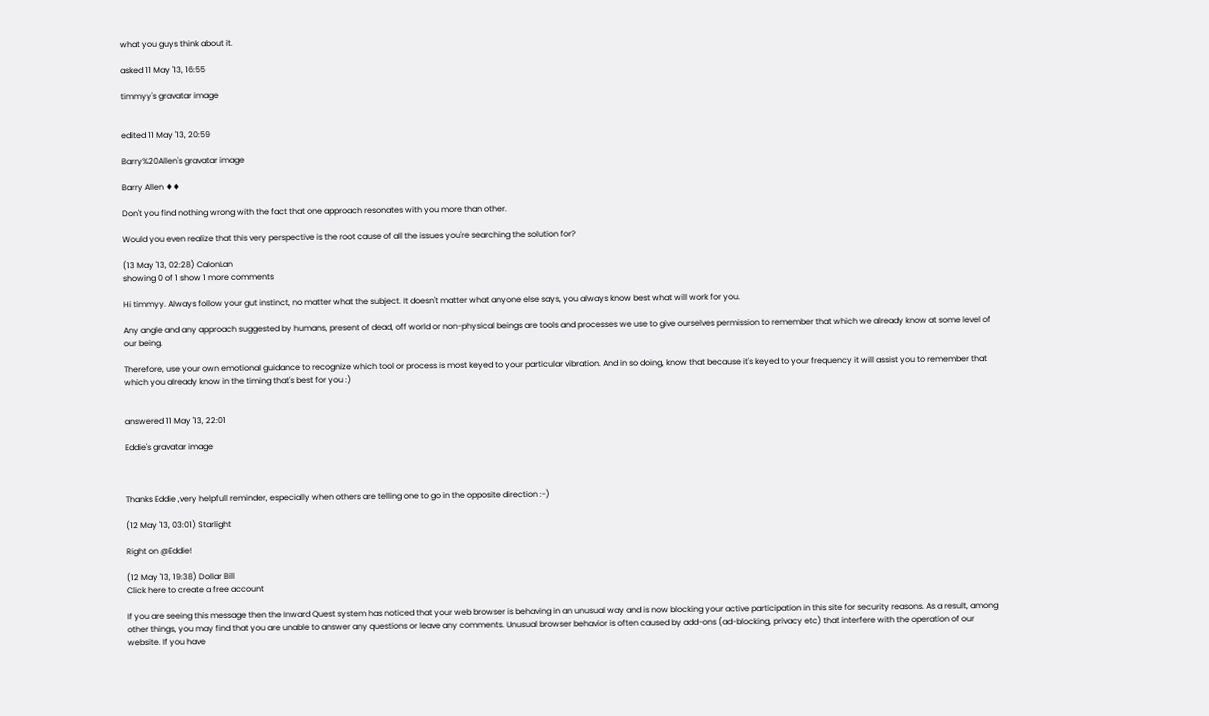what you guys think about it.

asked 11 May '13, 16:55

timmyy's gravatar image


edited 11 May '13, 20:59

Barry%20Allen's gravatar image

Barry Allen ♦♦

Don't you find nothing wrong with the fact that one approach resonates with you more than other.

Would you even realize that this very perspective is the root cause of all the issues you're searching the solution for?

(13 May '13, 02:28) CalonLan
showing 0 of 1 show 1 more comments

Hi timmyy. Always follow your gut instinct, no matter what the subject. It doesn't matter what anyone else says, you always know best what will work for you.

Any angle and any approach suggested by humans, present of dead, off world or non-physical beings are tools and processes we use to give ourselves permission to remember that which we already know at some level of our being.

Therefore, use your own emotional guidance to recognize which tool or process is most keyed to your particular vibration. And in so doing, know that because it's keyed to your frequency it will assist you to remember that which you already know in the timing that's best for you :)


answered 11 May '13, 22:01

Eddie's gravatar image



Thanks Eddie ,very helpfull reminder, especially when others are telling one to go in the opposite direction :-)

(12 May '13, 03:01) Starlight

Right on @Eddie!

(12 May '13, 19:38) Dollar Bill
Click here to create a free account

If you are seeing this message then the Inward Quest system has noticed that your web browser is behaving in an unusual way and is now blocking your active participation in this site for security reasons. As a result, among other things, you may find that you are unable to answer any questions or leave any comments. Unusual browser behavior is often caused by add-ons (ad-blocking, privacy etc) that interfere with the operation of our website. If you have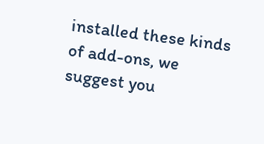installed these kinds of add-ons, we suggest you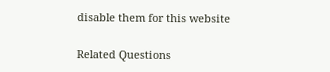disable them for this website

Related Questions